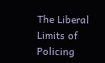The Liberal Limits of Policing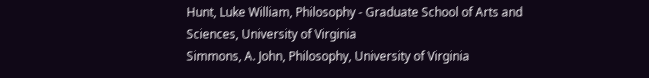Hunt, Luke William, Philosophy - Graduate School of Arts and Sciences, University of Virginia
Simmons, A. John, Philosophy, University of Virginia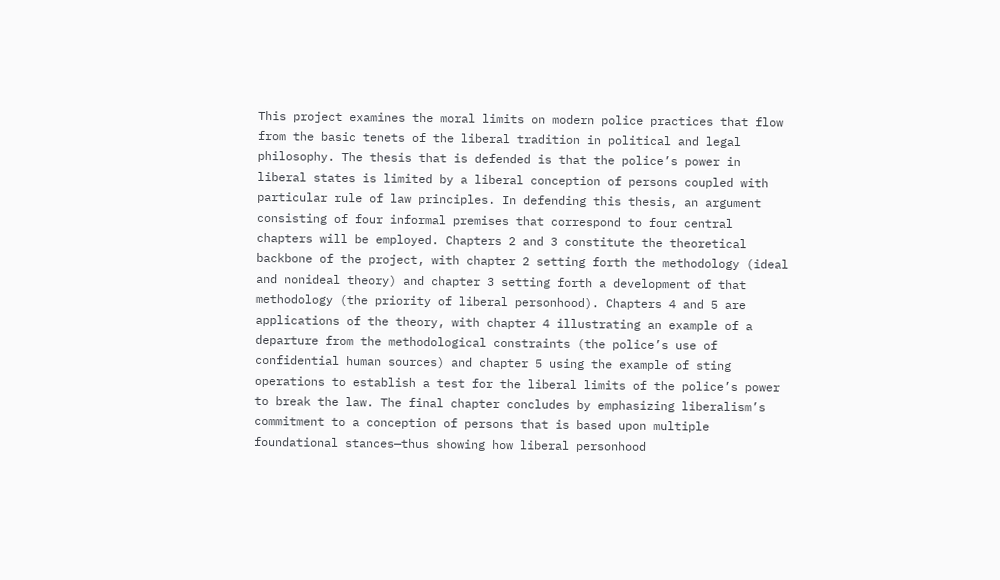This project examines the moral limits on modern police practices that flow from the basic tenets of the liberal tradition in political and legal philosophy. The thesis that is defended is that the police’s power in liberal states is limited by a liberal conception of persons coupled with particular rule of law principles. In defending this thesis, an argument consisting of four informal premises that correspond to four central chapters will be employed. Chapters 2 and 3 constitute the theoretical backbone of the project, with chapter 2 setting forth the methodology (ideal and nonideal theory) and chapter 3 setting forth a development of that methodology (the priority of liberal personhood). Chapters 4 and 5 are applications of the theory, with chapter 4 illustrating an example of a departure from the methodological constraints (the police’s use of confidential human sources) and chapter 5 using the example of sting operations to establish a test for the liberal limits of the police’s power to break the law. The final chapter concludes by emphasizing liberalism’s commitment to a conception of persons that is based upon multiple foundational stances—thus showing how liberal personhood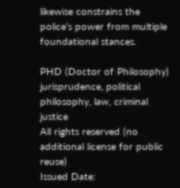likewise constrains the police’s power from multiple foundational stances.

PHD (Doctor of Philosophy)
jurisprudence, political philosophy, law, criminal justice
All rights reserved (no additional license for public reuse)
Issued Date: